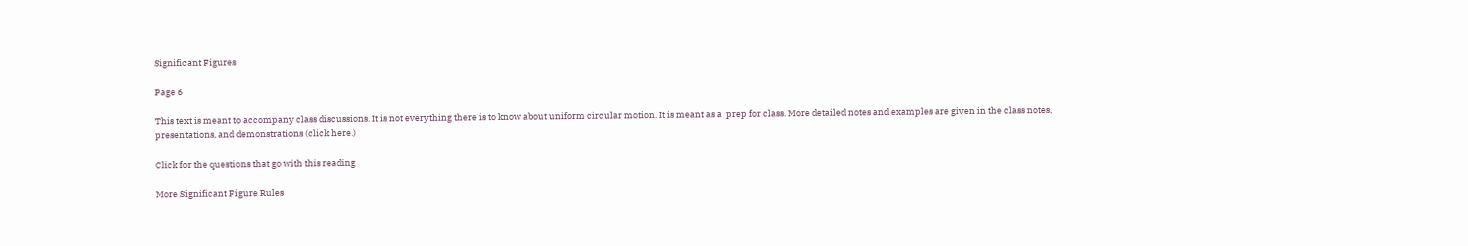Significant Figures

Page 6

This text is meant to accompany class discussions. It is not everything there is to know about uniform circular motion. It is meant as a  prep for class. More detailed notes and examples are given in the class notes, presentations, and demonstrations (click here.)

Click for the questions that go with this reading

More Significant Figure Rules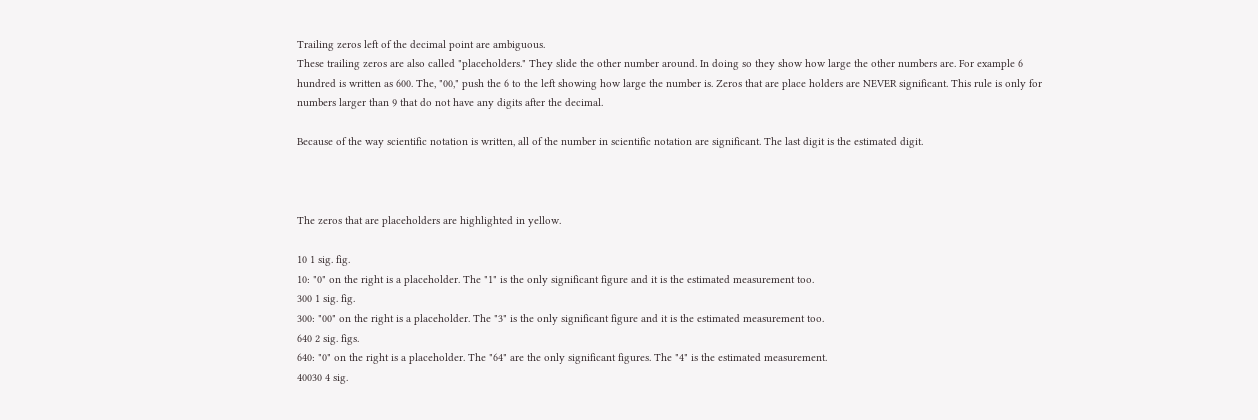Trailing zeros left of the decimal point are ambiguous.
These trailing zeros are also called "placeholders." They slide the other number around. In doing so they show how large the other numbers are. For example 6 hundred is written as 600. The, "00," push the 6 to the left showing how large the number is. Zeros that are place holders are NEVER significant. This rule is only for numbers larger than 9 that do not have any digits after the decimal.

Because of the way scientific notation is written, all of the number in scientific notation are significant. The last digit is the estimated digit.



The zeros that are placeholders are highlighted in yellow.

10 1 sig. fig.
10: "0" on the right is a placeholder. The "1" is the only significant figure and it is the estimated measurement too.
300 1 sig. fig.
300: "00" on the right is a placeholder. The "3" is the only significant figure and it is the estimated measurement too.
640 2 sig. figs.
640: "0" on the right is a placeholder. The "64" are the only significant figures. The "4" is the estimated measurement.
40030 4 sig.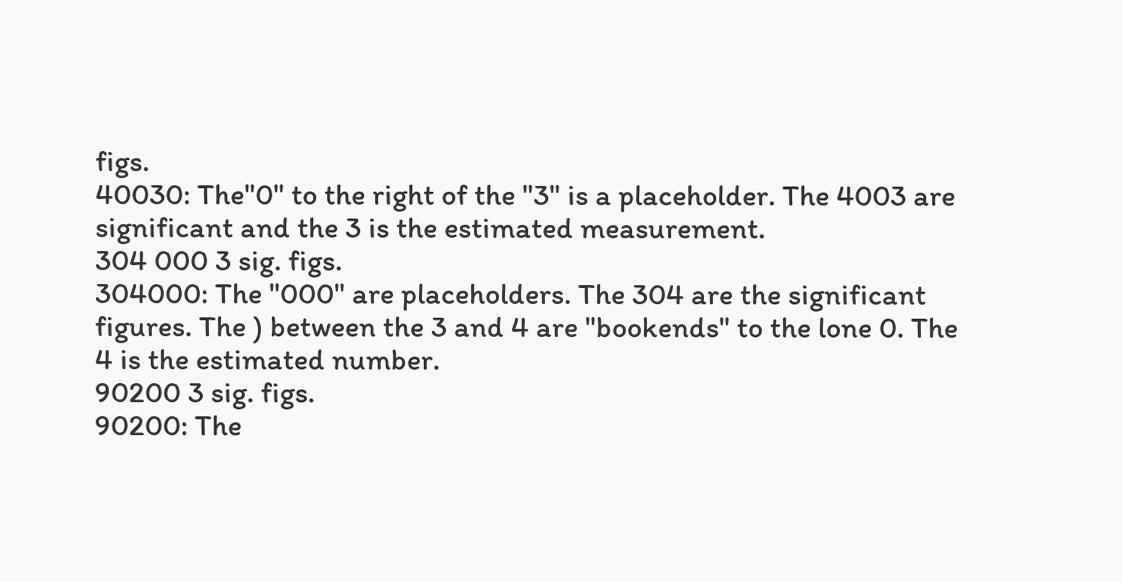figs.
40030: The"0" to the right of the "3" is a placeholder. The 4003 are significant and the 3 is the estimated measurement.
304 000 3 sig. figs.
304000: The "000" are placeholders. The 304 are the significant figures. The ) between the 3 and 4 are "bookends" to the lone 0. The 4 is the estimated number.
90200 3 sig. figs.
90200: The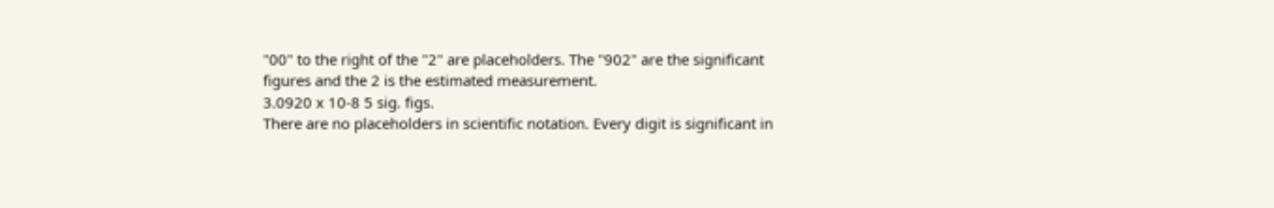"00" to the right of the "2" are placeholders. The "902" are the significant figures and the 2 is the estimated measurement.
3.0920 x 10-8 5 sig. figs.
There are no placeholders in scientific notation. Every digit is significant in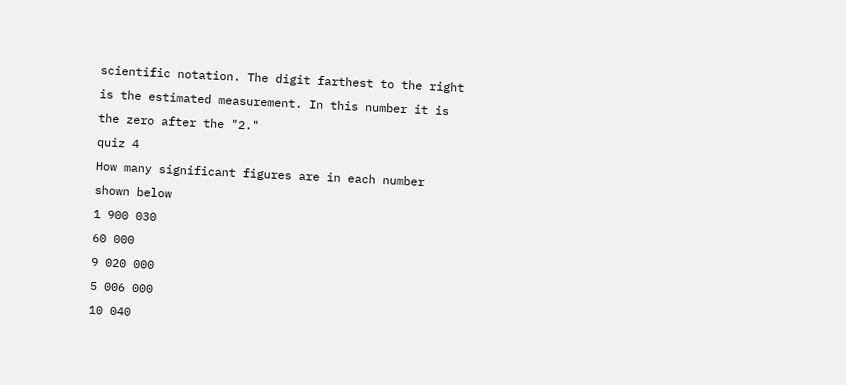scientific notation. The digit farthest to the right is the estimated measurement. In this number it is the zero after the "2."
quiz 4
How many significant figures are in each number shown below
1 900 030
60 000
9 020 000
5 006 000
10 040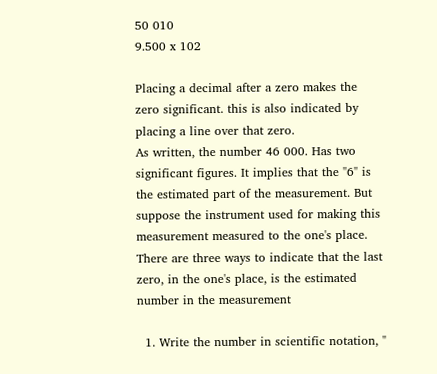50 010
9.500 x 102

Placing a decimal after a zero makes the zero significant. this is also indicated by placing a line over that zero.
As written, the number 46 000. Has two significant figures. It implies that the "6" is the estimated part of the measurement. But suppose the instrument used for making this measurement measured to the one's place. There are three ways to indicate that the last zero, in the one's place, is the estimated number in the measurement

  1. Write the number in scientific notation, "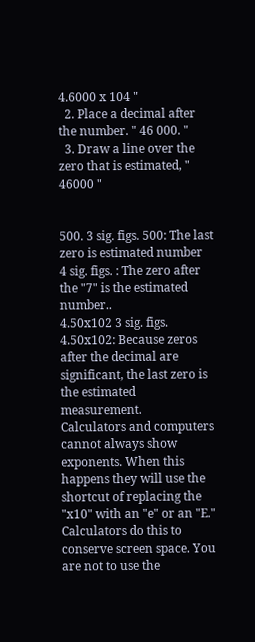4.6000 x 104 "
  2. Place a decimal after the number. " 46 000. "
  3. Draw a line over the zero that is estimated, " 46000 "


500. 3 sig. figs. 500: The last zero is estimated number
4 sig. figs. : The zero after the "7" is the estimated number..
4.50x102 3 sig. figs.
4.50x102: Because zeros after the decimal are significant, the last zero is the estimated measurement.
Calculators and computers cannot always show exponents. When this happens they will use the shortcut of replacing the "x10" with an "e" or an "E." Calculators do this to conserve screen space. You are not to use the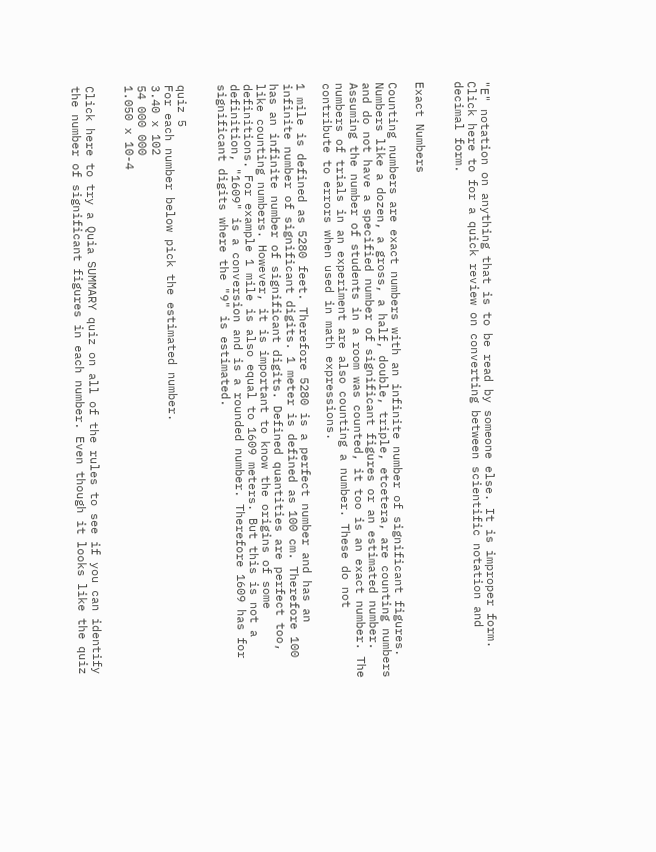"E" notation on anything that is to be read by someone else. It is improper form.
Click here to for a quick review on converting between scientific notation and decimal form.


Exact Numbers

Counting numbers are exact numbers with an infinite number of significant figures. Numbers like a dozen, a gross, a half, double, triple, etcetera, are counting numbers and do not have a specified number of significant figures or an estimated number. Assuming the number of students in a room was counted, it too is an exact number. The numbers of trials in an experiment are also counting a number. These do not contribute to errors when used in math expressions.

1 mile is defined as 5280 feet. Therefore 5280 is a perfect number and has an infinite number of significant digits. 1 meter is defined as 100 cm. Therefore 100 has an infinite number of significant digits. Defined quantities are perfect too, like counting numbers. However, it is important to know the origins of some definitions. For example 1 mile is also equal to 1609 meters. But this is not a definition, "1609" is a conversion and is a rounded number. Therefore 1609 has for significant digits where the "9" is estimated.


quiz 5
For each number below pick the estimated number.
3.40 x 102
54 000 000
1.050 x 10-4


Click here to try a Quia SUMMARY quiz on all of the rules to see if you can identify the number of significant figures in each number. Even though it looks like the quiz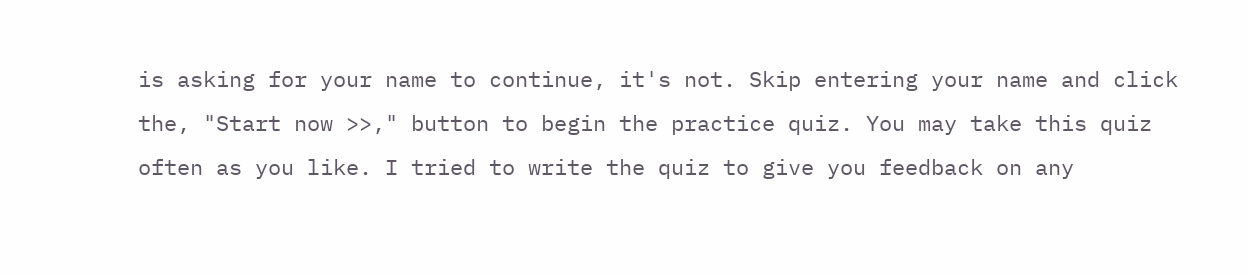is asking for your name to continue, it's not. Skip entering your name and click the, "Start now >>," button to begin the practice quiz. You may take this quiz often as you like. I tried to write the quiz to give you feedback on any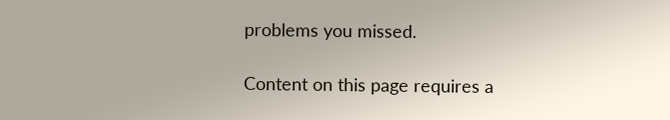problems you missed.

Content on this page requires a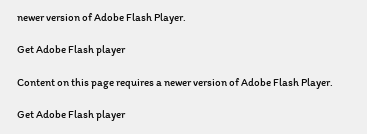newer version of Adobe Flash Player.

Get Adobe Flash player

Content on this page requires a newer version of Adobe Flash Player.

Get Adobe Flash player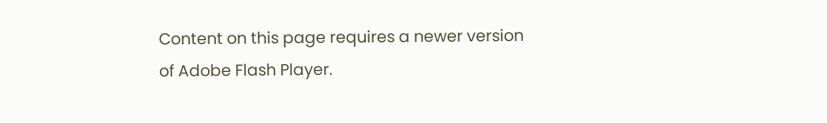Content on this page requires a newer version of Adobe Flash Player.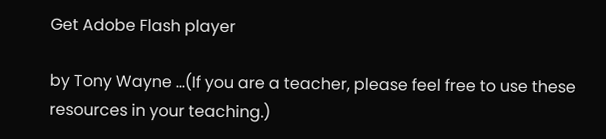Get Adobe Flash player

by Tony Wayne ...(If you are a teacher, please feel free to use these resources in your teaching.)